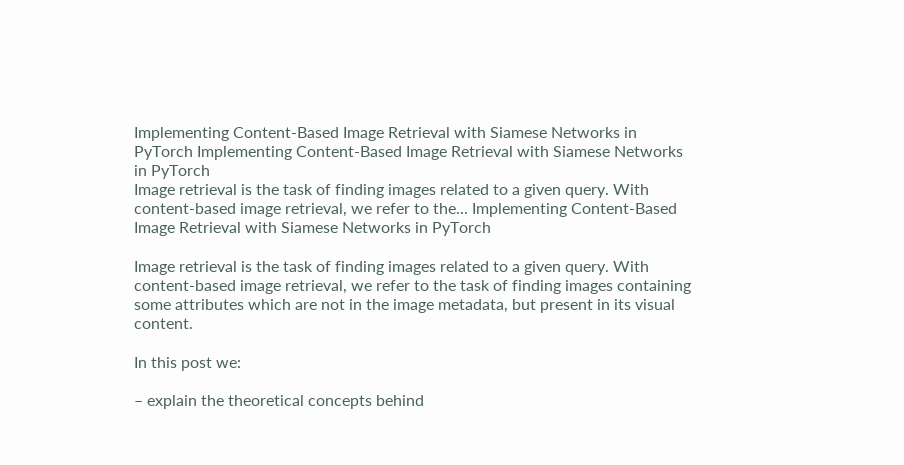Implementing Content-Based Image Retrieval with Siamese Networks in PyTorch Implementing Content-Based Image Retrieval with Siamese Networks in PyTorch
Image retrieval is the task of finding images related to a given query. With content-based image retrieval, we refer to the... Implementing Content-Based Image Retrieval with Siamese Networks in PyTorch

Image retrieval is the task of finding images related to a given query. With content-based image retrieval, we refer to the task of finding images containing some attributes which are not in the image metadata, but present in its visual content.

In this post we:

– explain the theoretical concepts behind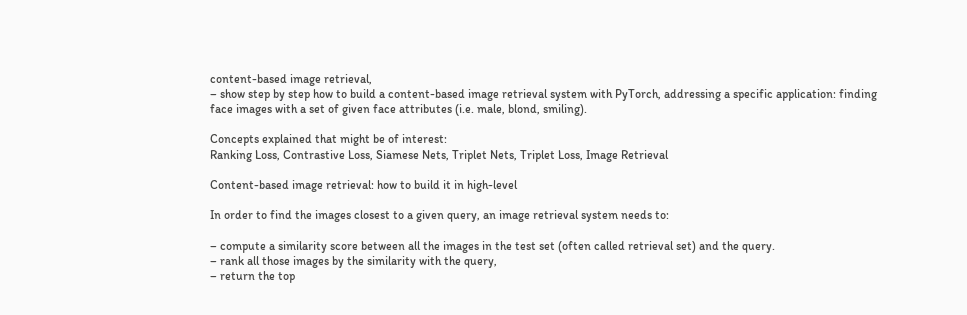content-based image retrieval,
– show step by step how to build a content-based image retrieval system with PyTorch, addressing a specific application: finding face images with a set of given face attributes (i.e. male, blond, smiling).

Concepts explained that might be of interest:
Ranking Loss, Contrastive Loss, Siamese Nets, Triplet Nets, Triplet Loss, Image Retrieval

Content-based image retrieval: how to build it in high-level

In order to find the images closest to a given query, an image retrieval system needs to:

– compute a similarity score between all the images in the test set (often called retrieval set) and the query.
– rank all those images by the similarity with the query,
– return the top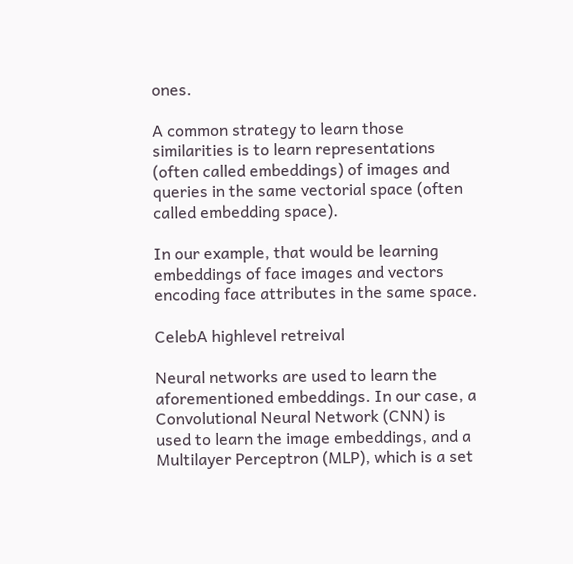ones.

A common strategy to learn those similarities is to learn representations (often called embeddings) of images and queries in the same vectorial space (often called embedding space).

In our example, that would be learning embeddings of face images and vectors encoding face attributes in the same space.

CelebA highlevel retreival

Neural networks are used to learn the aforementioned embeddings. In our case, a Convolutional Neural Network (CNN) is used to learn the image embeddings, and a Multilayer Perceptron (MLP), which is a set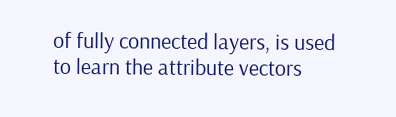of fully connected layers, is used to learn the attribute vectors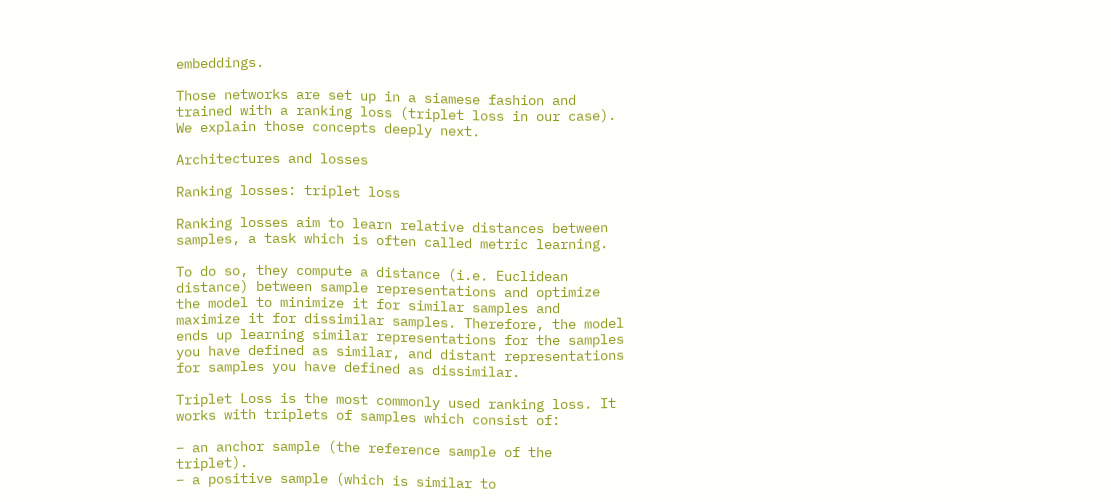embeddings.

Those networks are set up in a siamese fashion and trained with a ranking loss (triplet loss in our case). We explain those concepts deeply next.

Architectures and losses

Ranking losses: triplet loss

Ranking losses aim to learn relative distances between samples, a task which is often called metric learning.

To do so, they compute a distance (i.e. Euclidean distance) between sample representations and optimize the model to minimize it for similar samples and maximize it for dissimilar samples. Therefore, the model ends up learning similar representations for the samples you have defined as similar, and distant representations for samples you have defined as dissimilar.

Triplet Loss is the most commonly used ranking loss. It works with triplets of samples which consist of:

– an anchor sample (the reference sample of the triplet).
– a positive sample (which is similar to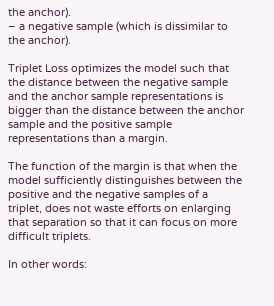the anchor).
– a negative sample (which is dissimilar to the anchor).

Triplet Loss optimizes the model such that the distance between the negative sample and the anchor sample representations is bigger than the distance between the anchor sample and the positive sample representations than a margin.

The function of the margin is that when the model sufficiently distinguishes between the positive and the negative samples of a triplet, does not waste efforts on enlarging that separation so that it can focus on more difficult triplets.

In other words: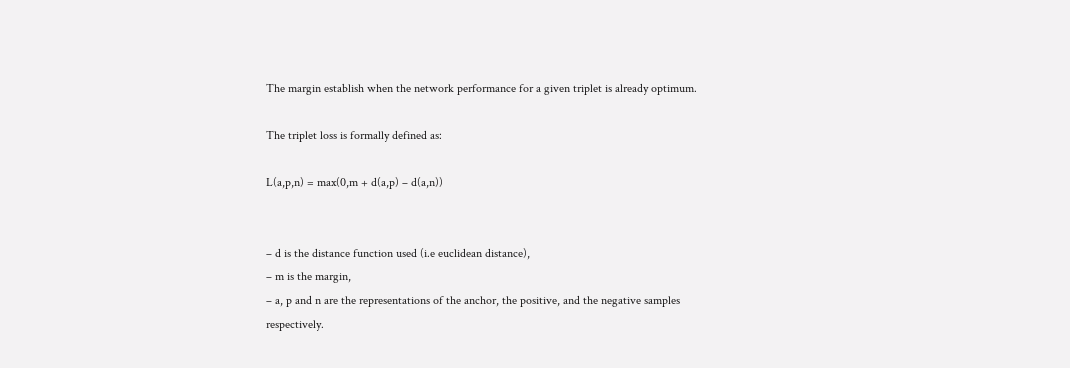The margin establish when the network performance for a given triplet is already optimum.

The triplet loss is formally defined as:

L(a,p,n) = max(0,m + d(a,p) – d(a,n))


– d is the distance function used (i.e euclidean distance),
– m is the margin,
– a, p and n are the representations of the anchor, the positive, and the negative samples respectively.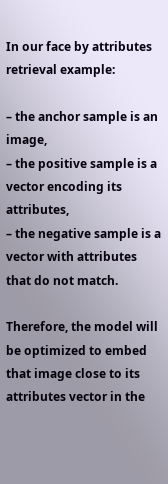In our face by attributes retrieval example:

– the anchor sample is an image,
– the positive sample is a vector encoding its attributes,
– the negative sample is a vector with attributes that do not match.

Therefore, the model will be optimized to embed that image close to its attributes vector in the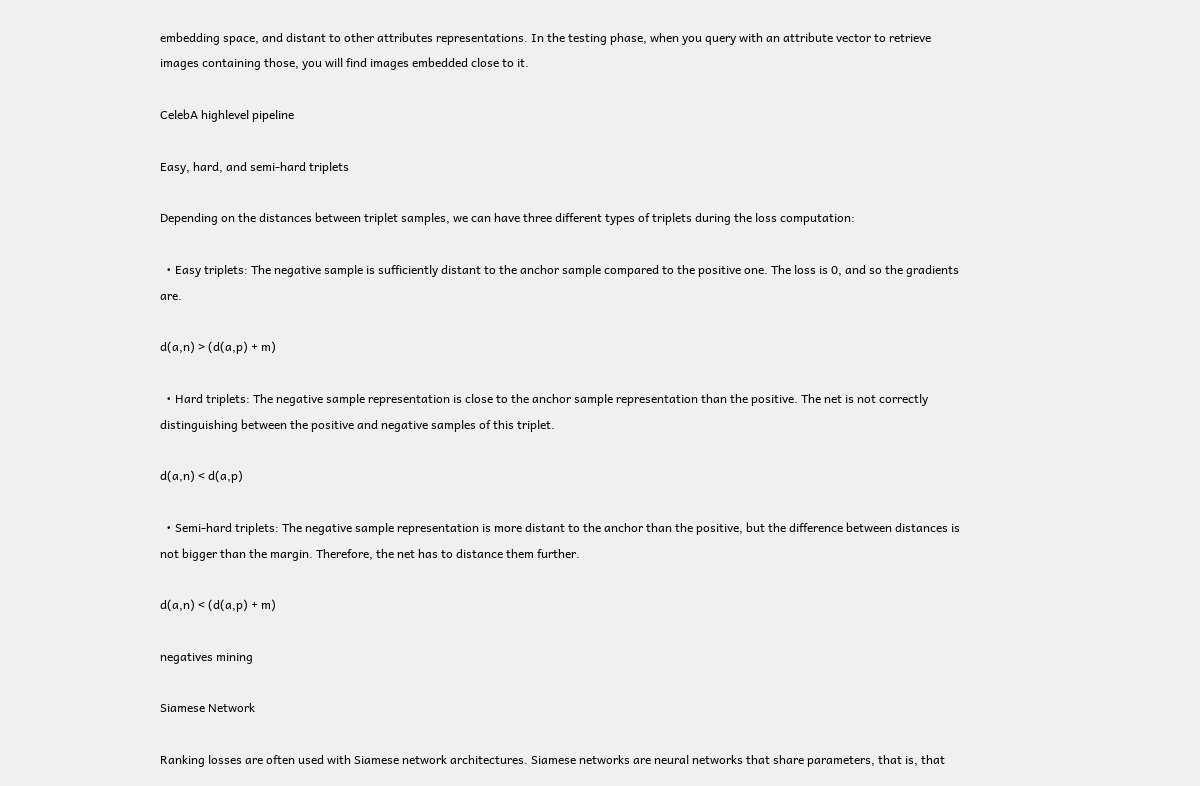embedding space, and distant to other attributes representations. In the testing phase, when you query with an attribute vector to retrieve images containing those, you will find images embedded close to it.

CelebA highlevel pipeline

Easy, hard, and semi-hard triplets

Depending on the distances between triplet samples, we can have three different types of triplets during the loss computation:

  • Easy triplets: The negative sample is sufficiently distant to the anchor sample compared to the positive one. The loss is 0, and so the gradients are.

d(a,n) > (d(a,p) + m)

  • Hard triplets: The negative sample representation is close to the anchor sample representation than the positive. The net is not correctly distinguishing between the positive and negative samples of this triplet.

d(a,n) < d(a,p)

  • Semi-hard triplets: The negative sample representation is more distant to the anchor than the positive, but the difference between distances is not bigger than the margin. Therefore, the net has to distance them further.

d(a,n) < (d(a,p) + m)

negatives mining

Siamese Network

Ranking losses are often used with Siamese network architectures. Siamese networks are neural networks that share parameters, that is, that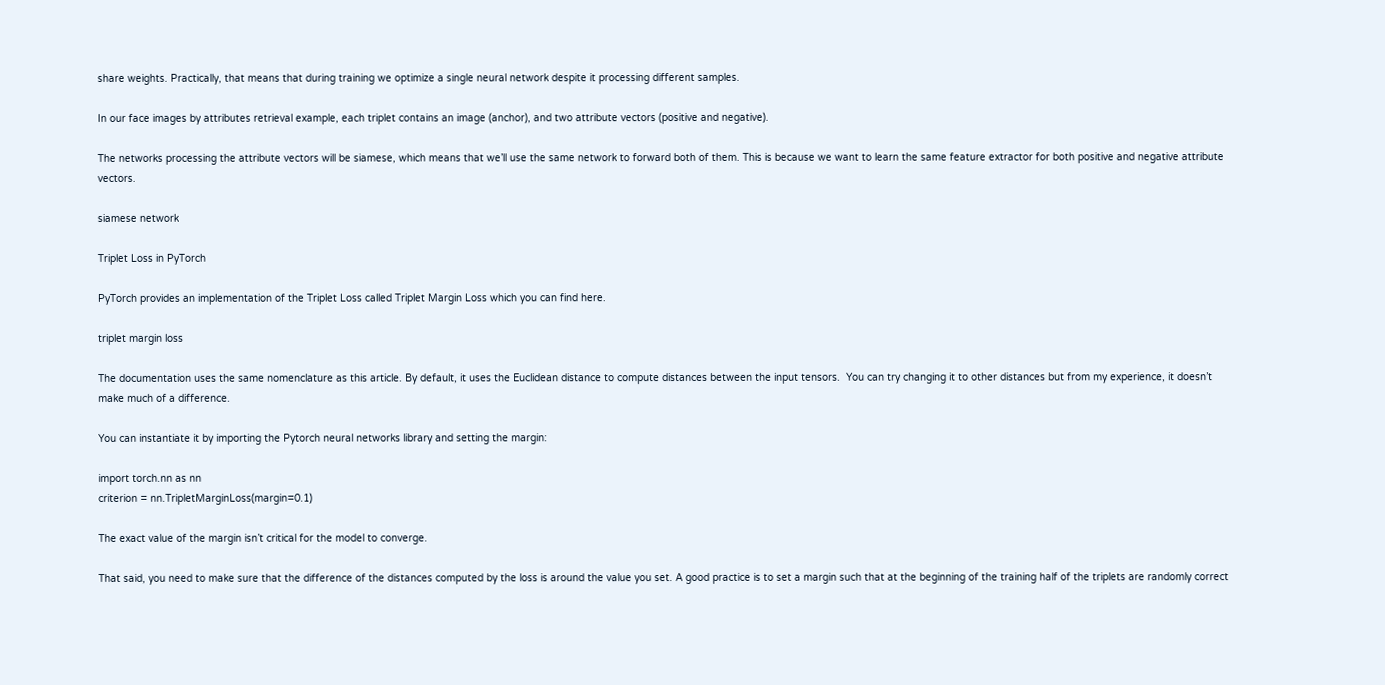share weights. Practically, that means that during training we optimize a single neural network despite it processing different samples.

In our face images by attributes retrieval example, each triplet contains an image (anchor), and two attribute vectors (positive and negative).

The networks processing the attribute vectors will be siamese, which means that we’ll use the same network to forward both of them. This is because we want to learn the same feature extractor for both positive and negative attribute vectors.

siamese network

Triplet Loss in PyTorch

PyTorch provides an implementation of the Triplet Loss called Triplet Margin Loss which you can find here.

triplet margin loss

The documentation uses the same nomenclature as this article. By default, it uses the Euclidean distance to compute distances between the input tensors.  You can try changing it to other distances but from my experience, it doesn’t make much of a difference.

You can instantiate it by importing the Pytorch neural networks library and setting the margin:

import torch.nn as nn
criterion = nn.TripletMarginLoss(margin=0.1)

The exact value of the margin isn’t critical for the model to converge.

That said, you need to make sure that the difference of the distances computed by the loss is around the value you set. A good practice is to set a margin such that at the beginning of the training half of the triplets are randomly correct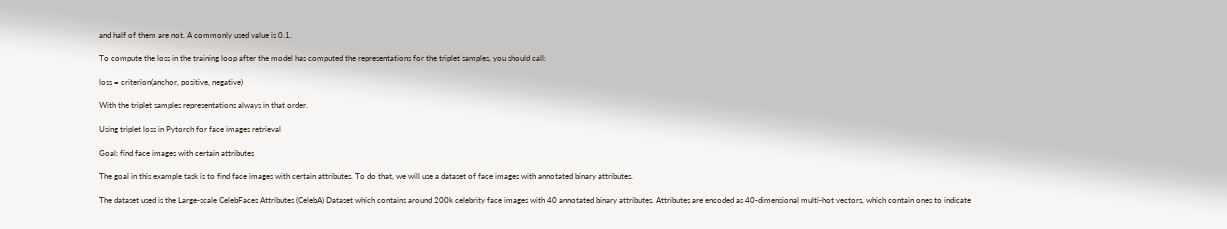and half of them are not. A commonly used value is 0.1.

To compute the loss in the training loop after the model has computed the representations for the triplet samples, you should call:

loss = criterion(anchor, positive, negative)

With the triplet samples representations always in that order.

Using triplet loss in Pytorch for face images retrieval

Goal: find face images with certain attributes

The goal in this example task is to find face images with certain attributes. To do that, we will use a dataset of face images with annotated binary attributes.

The dataset used is the Large-scale CelebFaces Attributes (CelebA) Dataset which contains around 200k celebrity face images with 40 annotated binary attributes. Attributes are encoded as 40-dimensional multi-hot vectors, which contain ones to indicate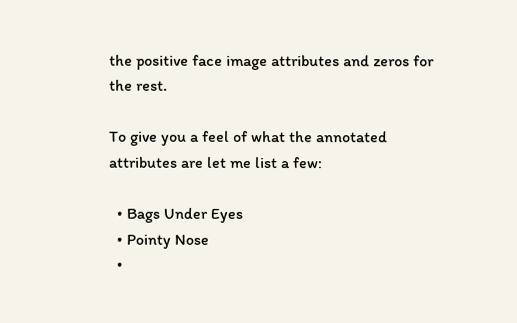the positive face image attributes and zeros for the rest.

To give you a feel of what the annotated attributes are let me list a few:

  • Bags Under Eyes
  • Pointy Nose
  •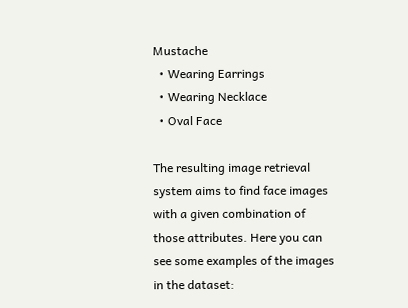Mustache
  • Wearing Earrings
  • Wearing Necklace
  • Oval Face

The resulting image retrieval system aims to find face images with a given combination of those attributes. Here you can see some examples of the images in the dataset: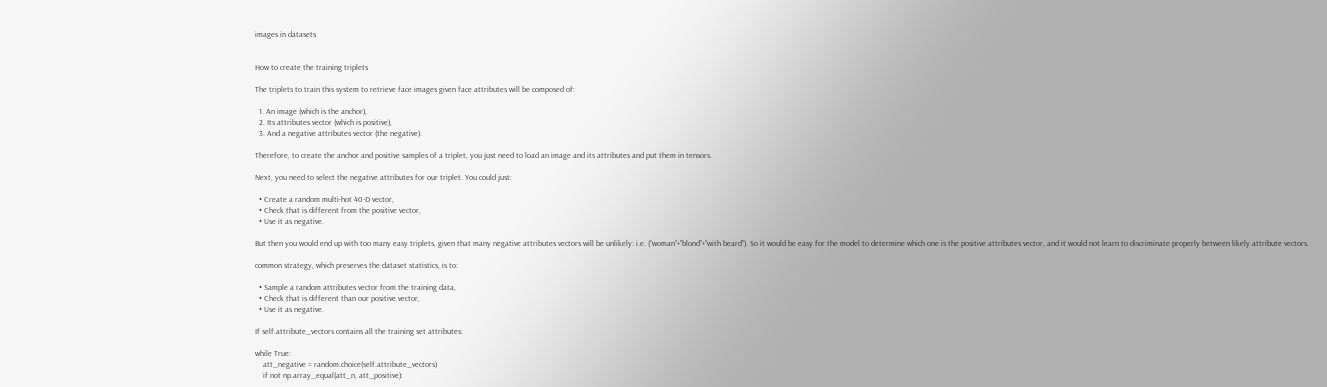images in datasets


How to create the training triplets

The triplets to train this system to retrieve face images given face attributes will be composed of:

  1. An image (which is the anchor),
  2. Its attributes vector (which is positive),
  3. And a negative attributes vector (the negative).

Therefore, to create the anchor and positive samples of a triplet, you just need to load an image and its attributes and put them in tensors.

Next, you need to select the negative attributes for our triplet. You could just:

  • Create a random multi-hot 40-D vector,
  • Check that is different from the positive vector,
  • Use it as negative.

But then you would end up with too many easy triplets, given that many negative attributes vectors will be unlikely: i.e. (“woman”+”blond”+”with beard”). So it would be easy for the model to determine which one is the positive attributes vector, and it would not learn to discriminate properly between likely attribute vectors.

common strategy, which preserves the dataset statistics, is to:

  • Sample a random attributes vector from the training data,
  • Check that is different than our positive vector,
  • Use it as negative.

If self.attribute_vectors contains all the training set attributes:

while True:
    att_negative = random.choice(self.attribute_vectors)
    if not np.array_equal(att_n, att_positive):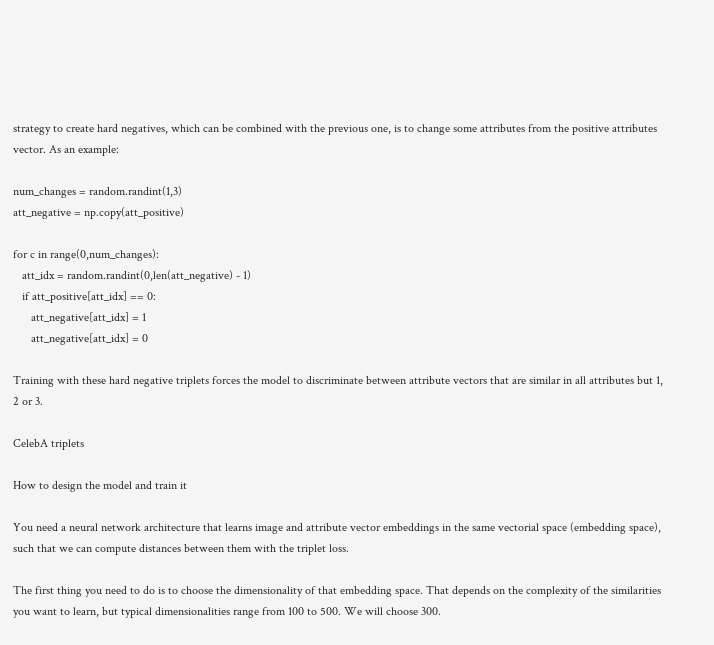strategy to create hard negatives, which can be combined with the previous one, is to change some attributes from the positive attributes vector. As an example:

num_changes = random.randint(1,3)
att_negative = np.copy(att_positive)

for c in range(0,num_changes):
   att_idx = random.randint(0,len(att_negative) - 1)
   if att_positive[att_idx] == 0:
      att_negative[att_idx] = 1
      att_negative[att_idx] = 0

Training with these hard negative triplets forces the model to discriminate between attribute vectors that are similar in all attributes but 1, 2 or 3.

CelebA triplets

How to design the model and train it

You need a neural network architecture that learns image and attribute vector embeddings in the same vectorial space (embedding space), such that we can compute distances between them with the triplet loss.

The first thing you need to do is to choose the dimensionality of that embedding space. That depends on the complexity of the similarities you want to learn, but typical dimensionalities range from 100 to 500. We will choose 300.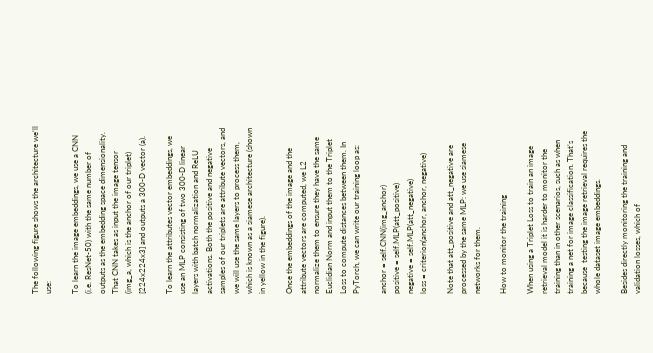The following figure shows the architecture we’ll use:

To learn the image embeddings, we use a CNN (i.e. ResNet-50) with the same number of outputs as the embedding space dimensionality. That CNN takes as input the image tensor (img_a, which is the anchor of our triplet) [224x224x3] and outputs a 300-D vector (a).

To learn the attributes vector embeddings, we use an MLP consisting of two 300-D linear layers with batch normalization and ReLU activations. Both the positive and negative samples of our triplets are attribute vectors, and we will use the same layers to process them, which is known as a siamese architecture (shown in yellow in the figure).

Once the embeddings of the image and the attribute vectors are computed, we L2 normalize them to ensure they have the same Euclidian Norm and input them to the Triplet Loss to compute distances between them. In PyTorch, we can write our training loop as:

anchor = self.CNN(img_anchor)
positive = self.MLP(att_positive)
negative = self.MLP(att_negative)
loss = criterion(anchor, anchor, negative)

Note that att_positive and att_negative are processed by the same MLP: we use siamese networks for them.

How to monitor the training

When using a Triplet Loss to train an image retrieval model it is harder to monitor the training than in other scenarios, such as when training a net for image classification. That’s because  testing the image retrieval requires the whole dataset image embeddings.

Besides directly monitoring the training and validation losses, which of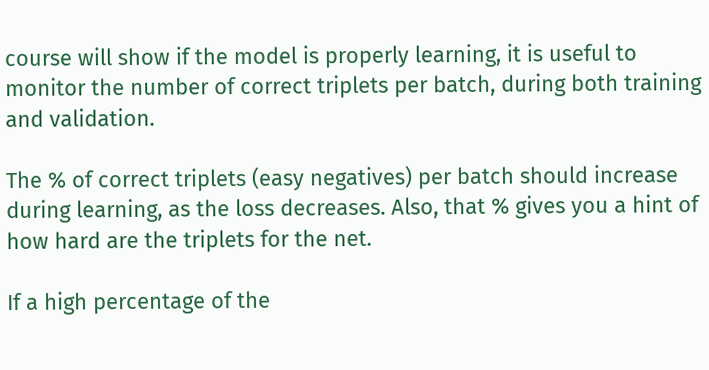course will show if the model is properly learning, it is useful to monitor the number of correct triplets per batch, during both training and validation.

The % of correct triplets (easy negatives) per batch should increase during learning, as the loss decreases. Also, that % gives you a hint of how hard are the triplets for the net.

If a high percentage of the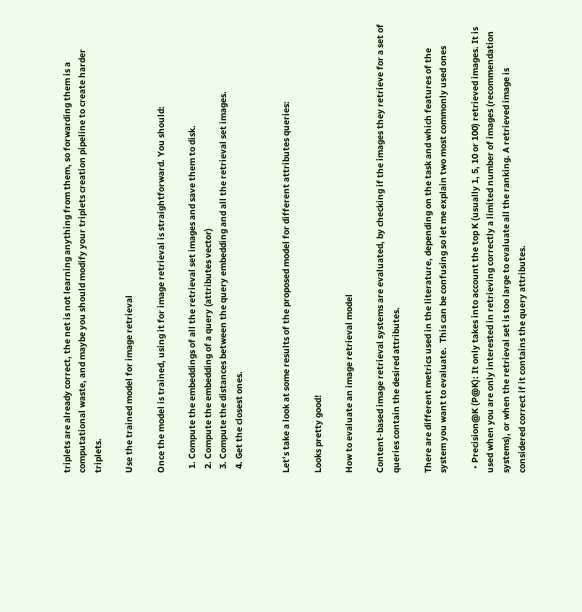triplets are already correct, the net is not learning anything from them, so forwarding them is a computational waste, and maybe you should modify your triplets creation pipeline to create harder triplets.

Use the trained model for image retrieval

Once the model is trained, using it for image retrieval is straightforward. You should:

  1. Compute the embeddings of all the retrieval set images and save them to disk.
  2. Compute the embedding of a query (attributes vector)
  3. Compute the distances between the query embedding and all the retrieval set images.
  4. Get the closest ones.


Let’s take a look at some results of the proposed model for different attributes queries:

Looks pretty good!

How to evaluate an image retrieval model

Content-based image retrieval systems are evaluated, by checking if the images they retrieve for a set of queries contain the desired attributes.

There are different metrics used in the literature, depending on the task and which features of the system you want to evaluate.  This can be confusing so let me explain two most commonly used ones

  • Precision@K (P@K): It only takes into account the top K (usually 1, 5, 10 or 100) retrieved images. It is used when you are only interested in retrieving correctly a limited number of images (recommendation systems), or when the retrieval set is too large to evaluate all the ranking. A retrieved image is considered correct if it contains the query attributes.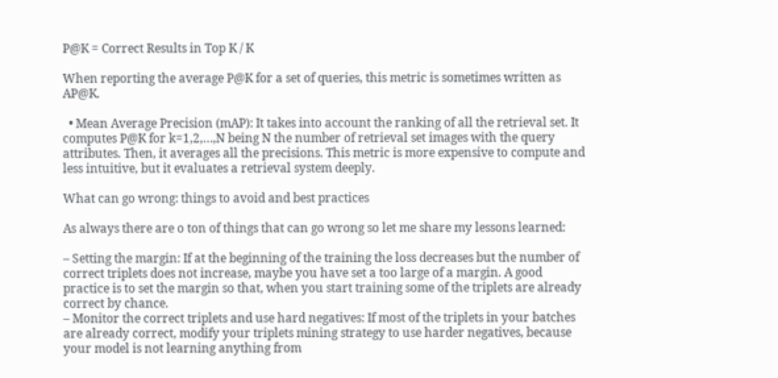P@K = Correct Results in Top K / K

When reporting the average P@K for a set of queries, this metric is sometimes written as AP@K.

  • Mean Average Precision (mAP): It takes into account the ranking of all the retrieval set. It computes P@K for k=1,2,…,N being N the number of retrieval set images with the query attributes. Then, it averages all the precisions. This metric is more expensive to compute and less intuitive, but it evaluates a retrieval system deeply.

What can go wrong: things to avoid and best practices

As always there are o ton of things that can go wrong so let me share my lessons learned:

– Setting the margin: If at the beginning of the training the loss decreases but the number of correct triplets does not increase, maybe you have set a too large of a margin. A good practice is to set the margin so that, when you start training some of the triplets are already correct by chance.
– Monitor the correct triplets and use hard negatives: If most of the triplets in your batches are already correct, modify your triplets mining strategy to use harder negatives, because your model is not learning anything from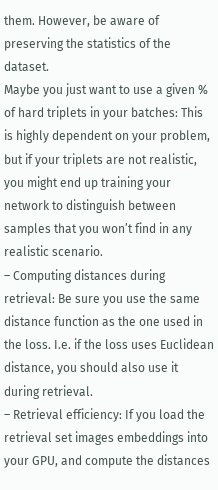them. However, be aware of preserving the statistics of the dataset.
Maybe you just want to use a given % of hard triplets in your batches: This is highly dependent on your problem, but if your triplets are not realistic, you might end up training your network to distinguish between samples that you won’t find in any realistic scenario.
– Computing distances during retrieval: Be sure you use the same distance function as the one used in the loss. I.e. if the loss uses Euclidean distance, you should also use it during retrieval.
– Retrieval efficiency: If you load the retrieval set images embeddings into your GPU, and compute the distances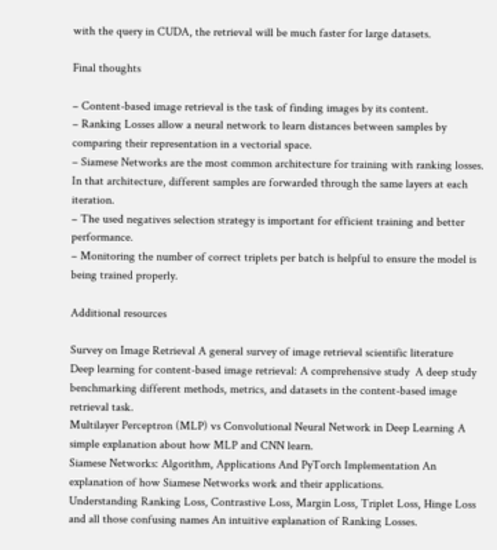with the query in CUDA, the retrieval will be much faster for large datasets.

Final thoughts

– Content-based image retrieval is the task of finding images by its content.
– Ranking Losses allow a neural network to learn distances between samples by comparing their representation in a vectorial space.
– Siamese Networks are the most common architecture for training with ranking losses. In that architecture, different samples are forwarded through the same layers at each iteration.
– The used negatives selection strategy is important for efficient training and better performance.
– Monitoring the number of correct triplets per batch is helpful to ensure the model is being trained properly.

Additional resources

Survey on Image Retrieval A general survey of image retrieval scientific literature
Deep learning for content-based image retrieval: A comprehensive study  A deep study benchmarking different methods, metrics, and datasets in the content-based image retrieval task.
Multilayer Perceptron (MLP) vs Convolutional Neural Network in Deep Learning A simple explanation about how MLP and CNN learn.
Siamese Networks: Algorithm, Applications And PyTorch Implementation An explanation of how Siamese Networks work and their applications.
Understanding Ranking Loss, Contrastive Loss, Margin Loss, Triplet Loss, Hinge Loss and all those confusing names An intuitive explanation of Ranking Losses.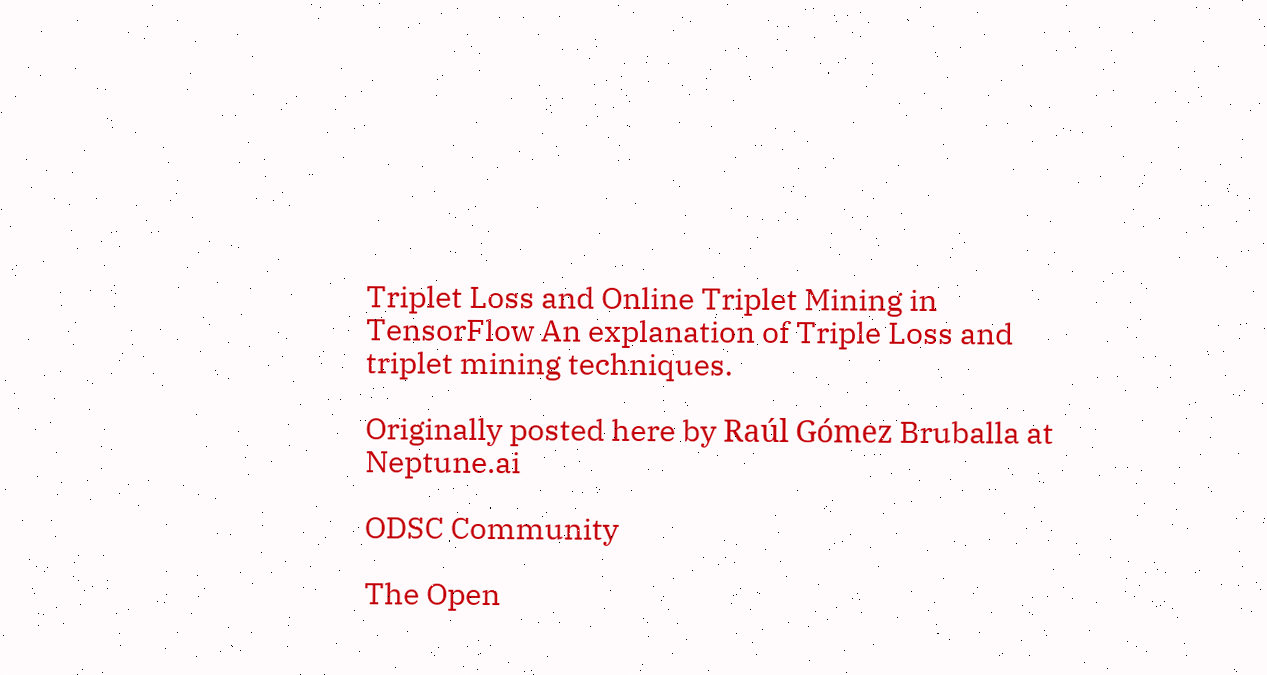Triplet Loss and Online Triplet Mining in TensorFlow An explanation of Triple Loss and triplet mining techniques.

Originally posted here by Raúl Gómez Bruballa at Neptune.ai

ODSC Community

The Open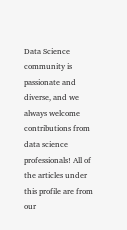Data Science community is passionate and diverse, and we always welcome contributions from data science professionals! All of the articles under this profile are from our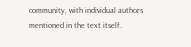community, with individual authors mentioned in the text itself.